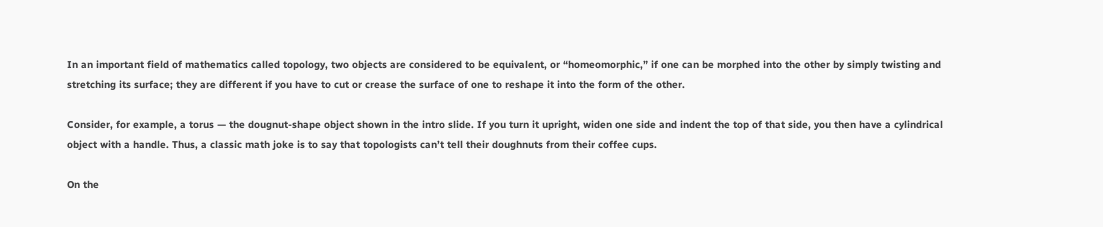In an important field of mathematics called topology, two objects are considered to be equivalent, or “homeomorphic,” if one can be morphed into the other by simply twisting and stretching its surface; they are different if you have to cut or crease the surface of one to reshape it into the form of the other.

Consider, for example, a torus — the dougnut-shape object shown in the intro slide. If you turn it upright, widen one side and indent the top of that side, you then have a cylindrical object with a handle. Thus, a classic math joke is to say that topologists can’t tell their doughnuts from their coffee cups.

On the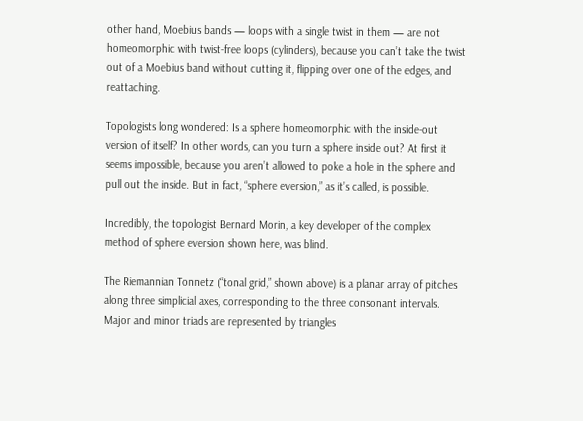other hand, Moebius bands — loops with a single twist in them — are not homeomorphic with twist-free loops (cylinders), because you can’t take the twist out of a Moebius band without cutting it, flipping over one of the edges, and reattaching.

Topologists long wondered: Is a sphere homeomorphic with the inside-out version of itself? In other words, can you turn a sphere inside out? At first it seems impossible, because you aren’t allowed to poke a hole in the sphere and pull out the inside. But in fact, “sphere eversion,” as it’s called, is possible.

Incredibly, the topologist Bernard Morin, a key developer of the complex method of sphere eversion shown here, was blind.

The Riemannian Tonnetz (“tonal grid,” shown above) is a planar array of pitches along three simplicial axes, corresponding to the three consonant intervals. Major and minor triads are represented by triangles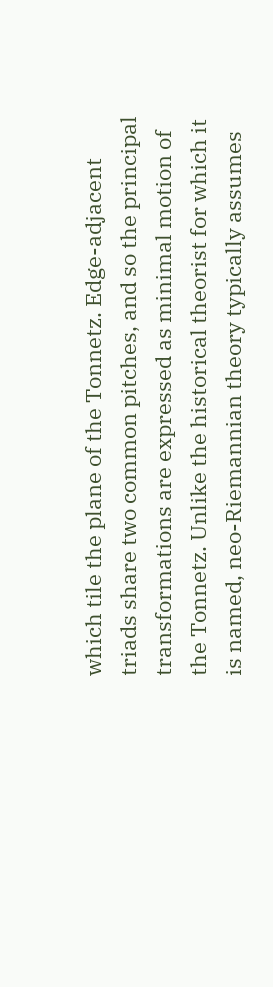which tile the plane of the Tonnetz. Edge-adjacent triads share two common pitches, and so the principal transformations are expressed as minimal motion of the Tonnetz. Unlike the historical theorist for which it is named, neo-Riemannian theory typically assumes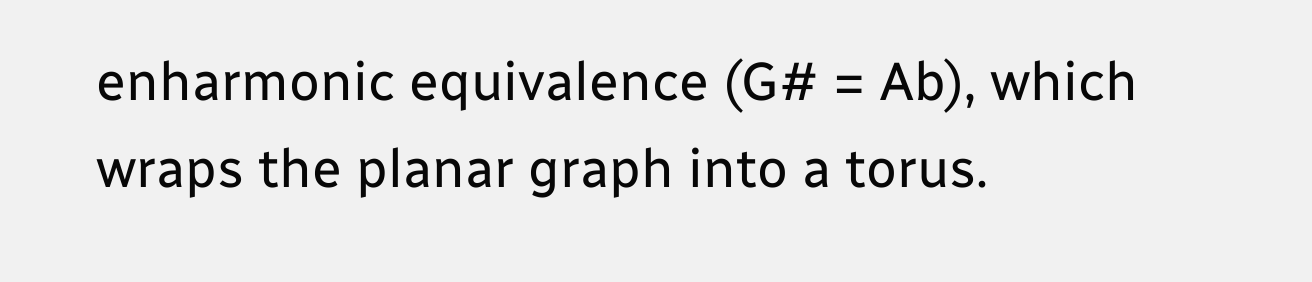enharmonic equivalence (G# = Ab), which wraps the planar graph into a torus.